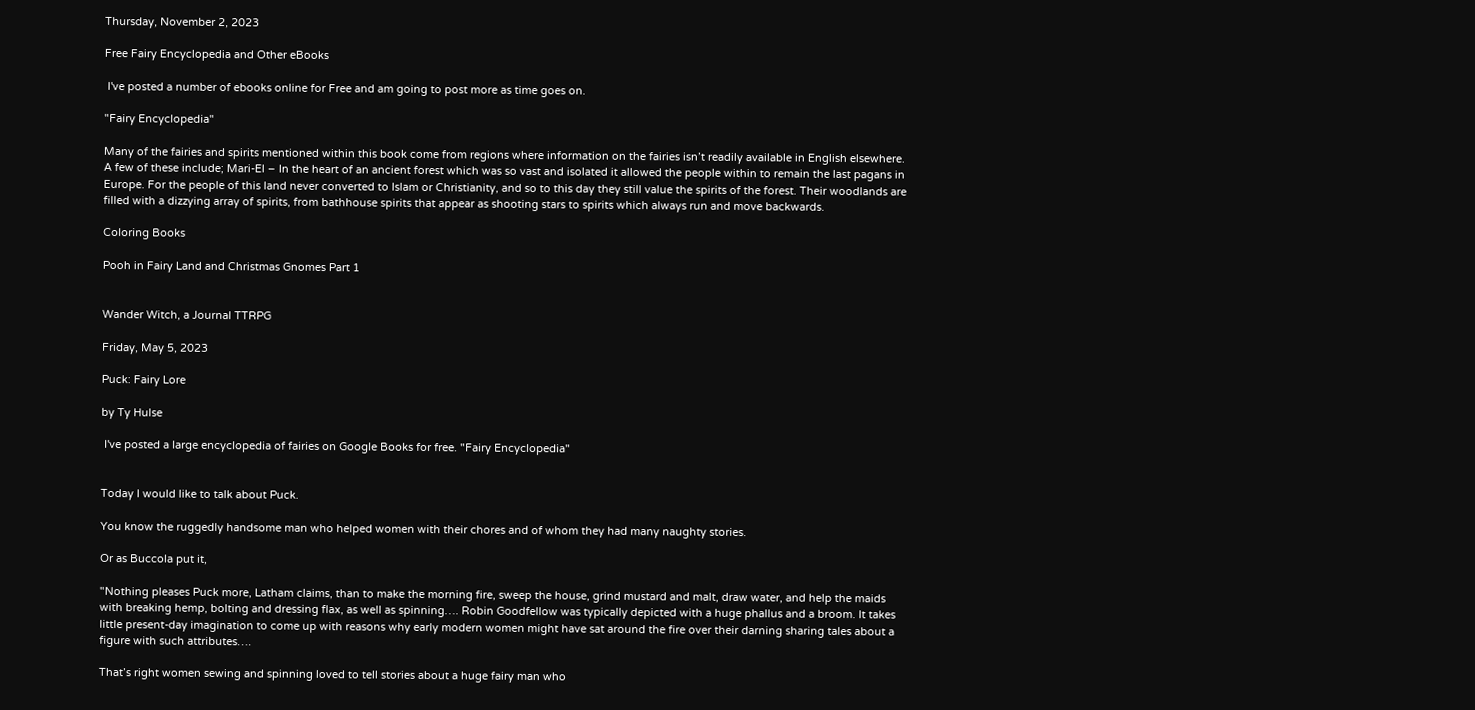Thursday, November 2, 2023

Free Fairy Encyclopedia and Other eBooks

 I've posted a number of ebooks online for Free and am going to post more as time goes on.

"Fairy Encyclopedia"

Many of the fairies and spirits mentioned within this book come from regions where information on the fairies isn’t readily available in English elsewhere. A few of these include; Mari-El – In the heart of an ancient forest which was so vast and isolated it allowed the people within to remain the last pagans in Europe. For the people of this land never converted to Islam or Christianity, and so to this day they still value the spirits of the forest. Their woodlands are filled with a dizzying array of spirits, from bathhouse spirits that appear as shooting stars to spirits which always run and move backwards.

Coloring Books

Pooh in Fairy Land and Christmas Gnomes Part 1


Wander Witch, a Journal TTRPG

Friday, May 5, 2023

Puck: Fairy Lore

by Ty Hulse

 I've posted a large encyclopedia of fairies on Google Books for free. "Fairy Encyclopedia"


Today I would like to talk about Puck.

You know the ruggedly handsome man who helped women with their chores and of whom they had many naughty stories.

Or as Buccola put it,

"Nothing pleases Puck more, Latham claims, than to make the morning fire, sweep the house, grind mustard and malt, draw water, and help the maids with breaking hemp, bolting and dressing flax, as well as spinning…. Robin Goodfellow was typically depicted with a huge phallus and a broom. It takes little present-day imagination to come up with reasons why early modern women might have sat around the fire over their darning sharing tales about a figure with such attributes….

That’s right women sewing and spinning loved to tell stories about a huge fairy man who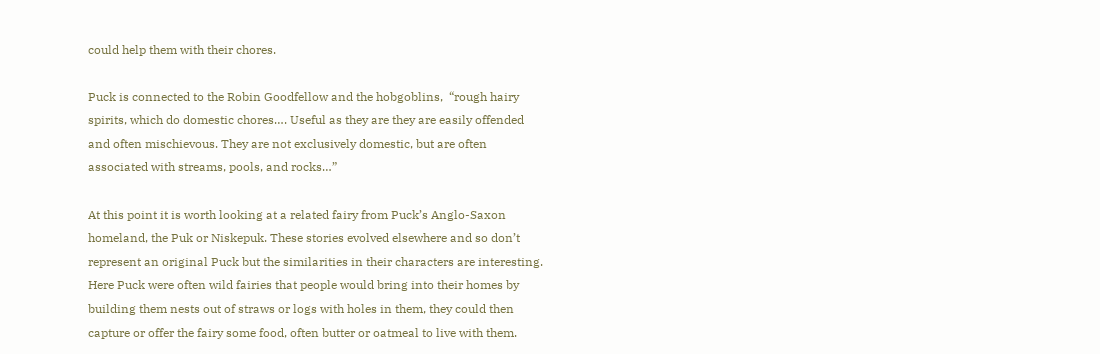could help them with their chores.

Puck is connected to the Robin Goodfellow and the hobgoblins,  “rough hairy spirits, which do domestic chores…. Useful as they are they are easily offended and often mischievous. They are not exclusively domestic, but are often associated with streams, pools, and rocks…”

At this point it is worth looking at a related fairy from Puck’s Anglo-Saxon homeland, the Puk or Niskepuk. These stories evolved elsewhere and so don’t represent an original Puck but the similarities in their characters are interesting. Here Puck were often wild fairies that people would bring into their homes by building them nests out of straws or logs with holes in them, they could then capture or offer the fairy some food, often butter or oatmeal to live with them.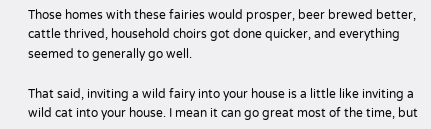Those homes with these fairies would prosper, beer brewed better, cattle thrived, household choirs got done quicker, and everything seemed to generally go well.

That said, inviting a wild fairy into your house is a little like inviting a wild cat into your house. I mean it can go great most of the time, but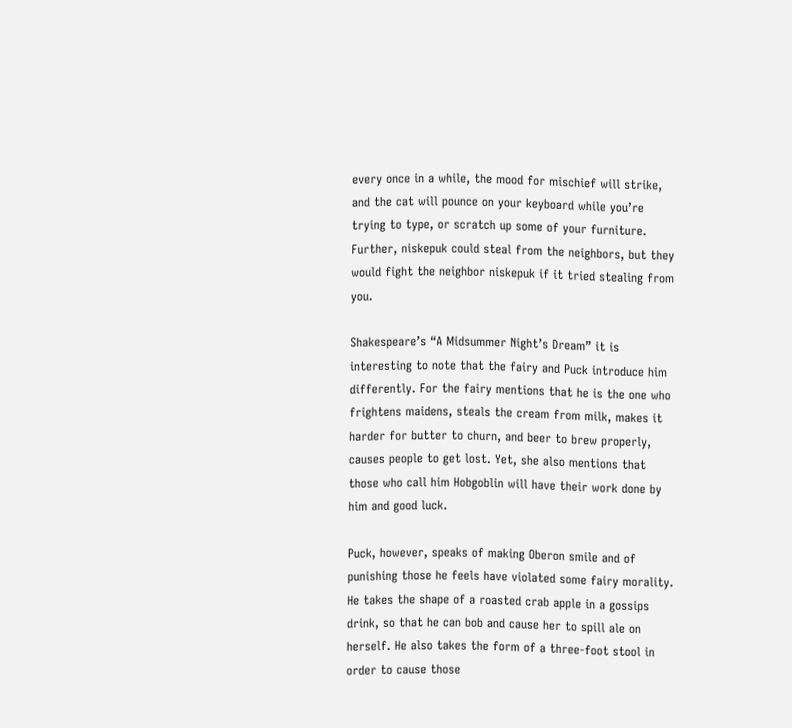every once in a while, the mood for mischief will strike, and the cat will pounce on your keyboard while you’re trying to type, or scratch up some of your furniture. Further, niskepuk could steal from the neighbors, but they would fight the neighbor niskepuk if it tried stealing from you.

Shakespeare’s “A Midsummer Night’s Dream” it is interesting to note that the fairy and Puck introduce him differently. For the fairy mentions that he is the one who frightens maidens, steals the cream from milk, makes it harder for butter to churn, and beer to brew properly, causes people to get lost. Yet, she also mentions that those who call him Hobgoblin will have their work done by him and good luck.

Puck, however, speaks of making Oberon smile and of punishing those he feels have violated some fairy morality. He takes the shape of a roasted crab apple in a gossips drink, so that he can bob and cause her to spill ale on herself. He also takes the form of a three-foot stool in order to cause those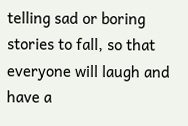telling sad or boring stories to fall, so that everyone will laugh and have a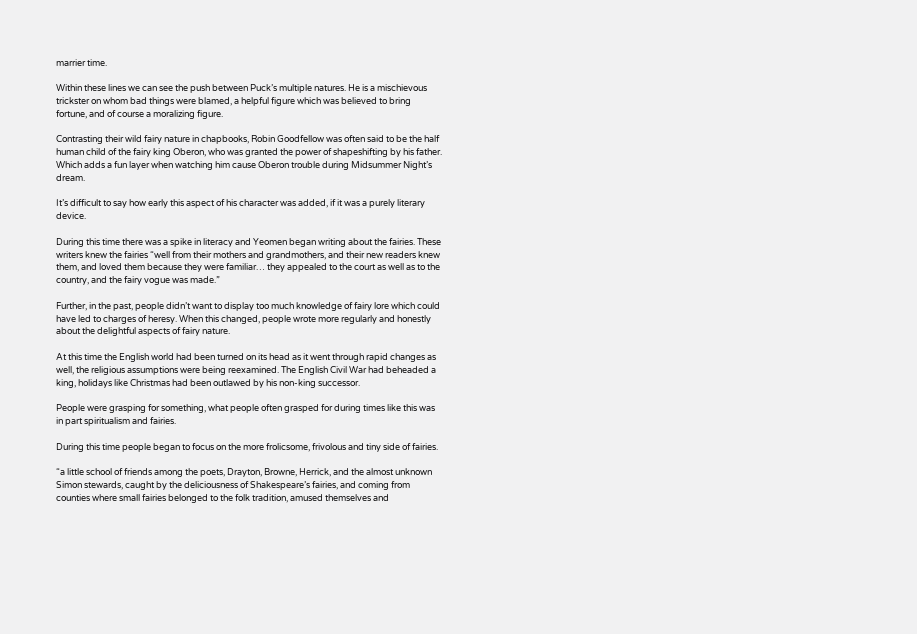marrier time.

Within these lines we can see the push between Puck’s multiple natures. He is a mischievous trickster on whom bad things were blamed, a helpful figure which was believed to bring fortune, and of course a moralizing figure.

Contrasting their wild fairy nature in chapbooks, Robin Goodfellow was often said to be the half human child of the fairy king Oberon, who was granted the power of shapeshifting by his father. Which adds a fun layer when watching him cause Oberon trouble during Midsummer Night’s dream.

It’s difficult to say how early this aspect of his character was added, if it was a purely literary device.

During this time there was a spike in literacy and Yeomen began writing about the fairies. These writers knew the fairies “well from their mothers and grandmothers, and their new readers knew them, and loved them because they were familiar… they appealed to the court as well as to the country, and the fairy vogue was made.”

Further, in the past, people didn’t want to display too much knowledge of fairy lore which could have led to charges of heresy. When this changed, people wrote more regularly and honestly about the delightful aspects of fairy nature.

At this time the English world had been turned on its head as it went through rapid changes as well, the religious assumptions were being reexamined. The English Civil War had beheaded a king, holidays like Christmas had been outlawed by his non-king successor.

People were grasping for something, what people often grasped for during times like this was in part spiritualism and fairies.

During this time people began to focus on the more frolicsome, frivolous and tiny side of fairies.

“a little school of friends among the poets, Drayton, Browne, Herrick, and the almost unknown Simon stewards, caught by the deliciousness of Shakespeare’s fairies, and coming from counties where small fairies belonged to the folk tradition, amused themselves and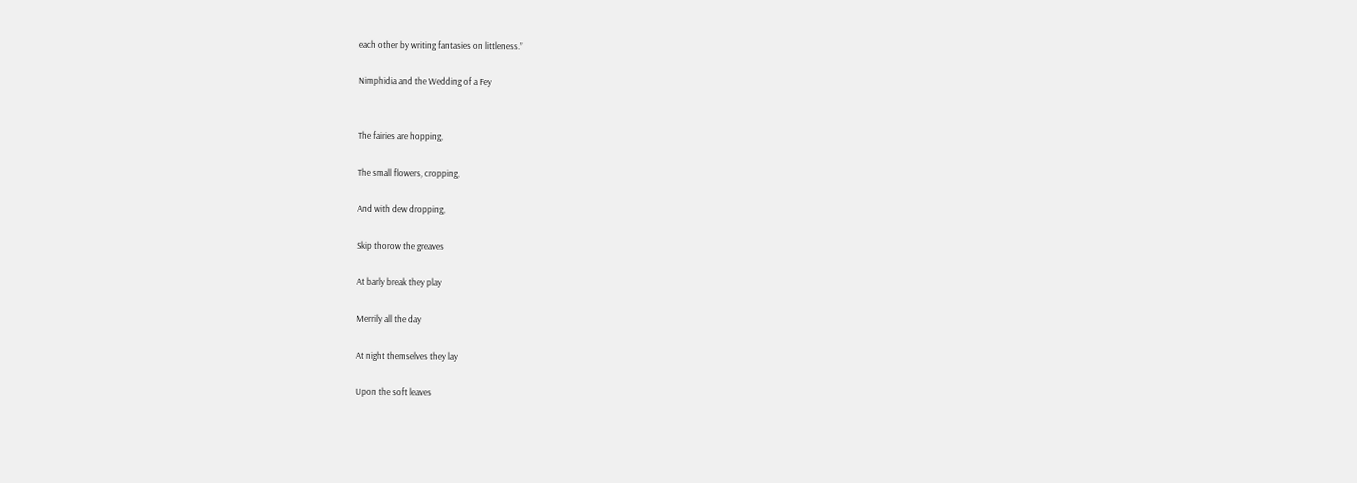each other by writing fantasies on littleness.”

Nimphidia and the Wedding of a Fey


The fairies are hopping,

The small flowers, cropping,

And with dew dropping,

Skip thorow the greaves

At barly break they play

Merrily all the day

At night themselves they lay

Upon the soft leaves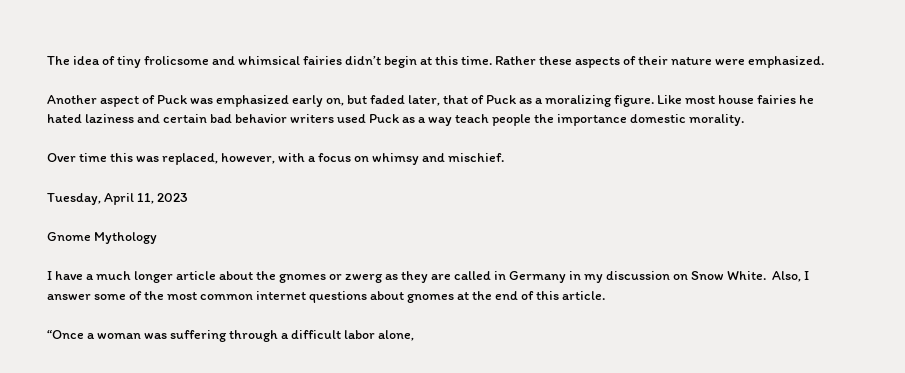The idea of tiny frolicsome and whimsical fairies didn’t begin at this time. Rather these aspects of their nature were emphasized.

Another aspect of Puck was emphasized early on, but faded later, that of Puck as a moralizing figure. Like most house fairies he hated laziness and certain bad behavior writers used Puck as a way teach people the importance domestic morality.

Over time this was replaced, however, with a focus on whimsy and mischief.

Tuesday, April 11, 2023

Gnome Mythology

I have a much longer article about the gnomes or zwerg as they are called in Germany in my discussion on Snow White.  Also, I answer some of the most common internet questions about gnomes at the end of this article.

“Once a woman was suffering through a difficult labor alone,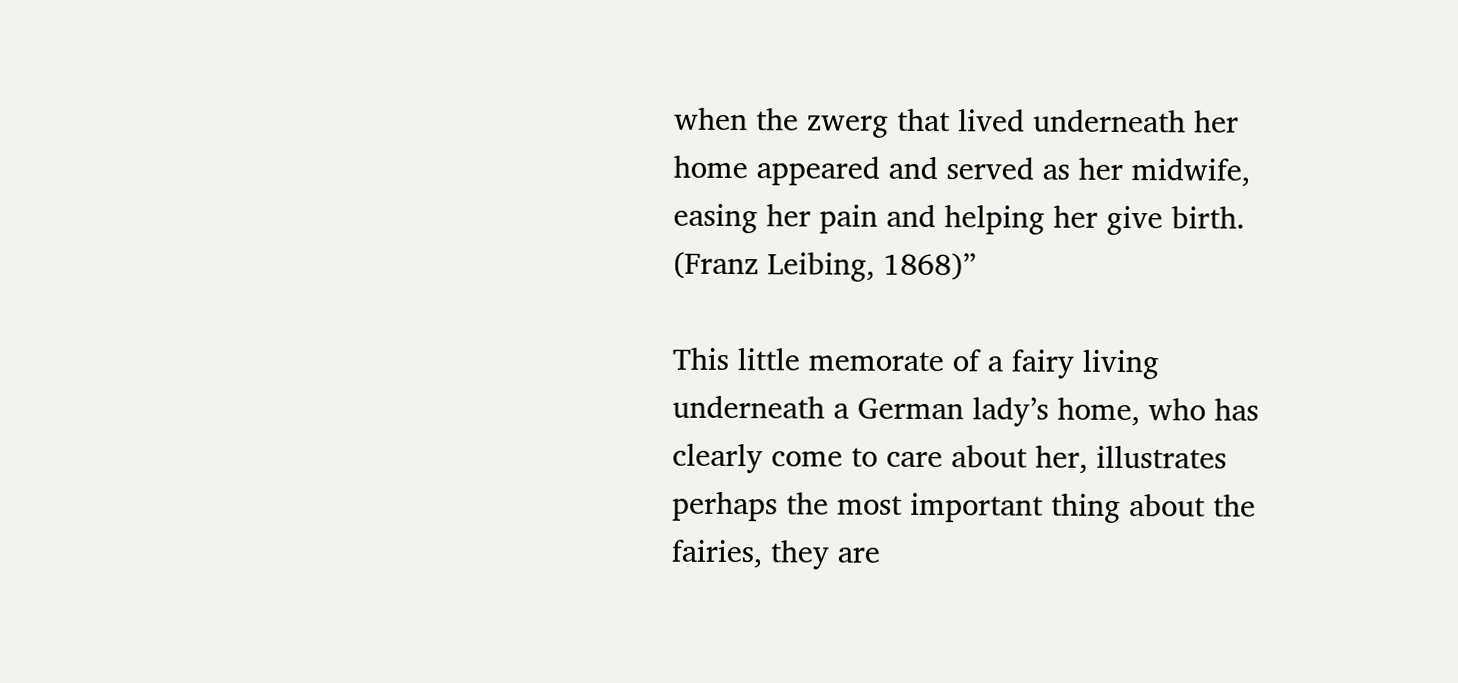when the zwerg that lived underneath her home appeared and served as her midwife, easing her pain and helping her give birth.  (Franz Leibing, 1868)”

This little memorate of a fairy living underneath a German lady’s home, who has clearly come to care about her, illustrates perhaps the most important thing about the fairies, they are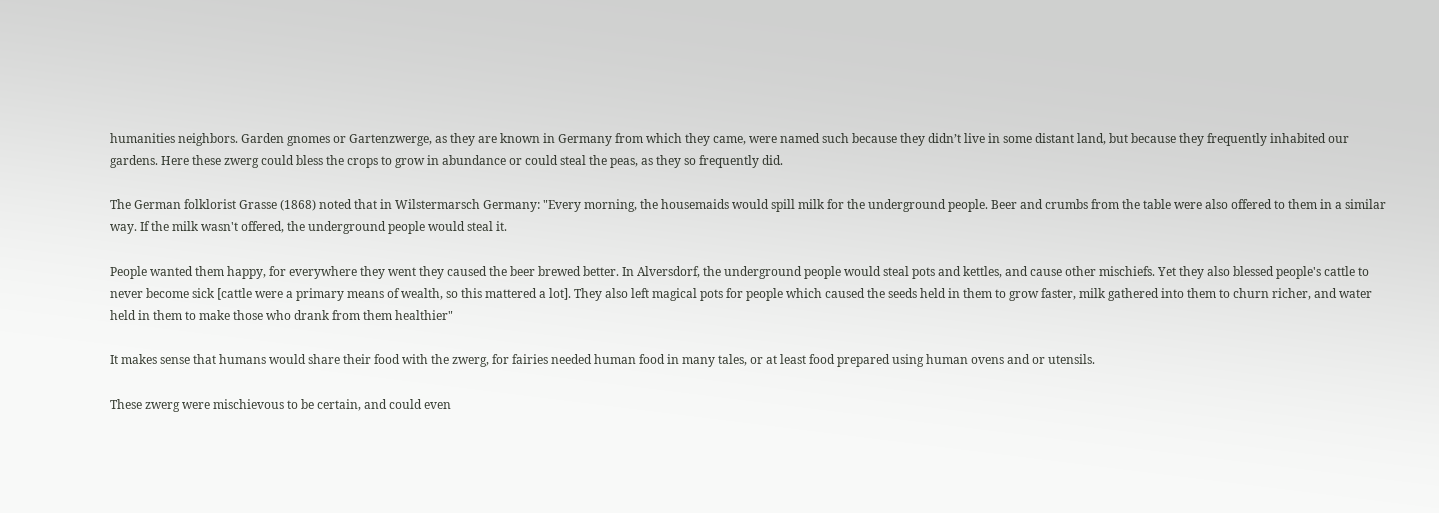humanities neighbors. Garden gnomes or Gartenzwerge, as they are known in Germany from which they came, were named such because they didn’t live in some distant land, but because they frequently inhabited our gardens. Here these zwerg could bless the crops to grow in abundance or could steal the peas, as they so frequently did.

The German folklorist Grasse (1868) noted that in Wilstermarsch Germany: "Every morning, the housemaids would spill milk for the underground people. Beer and crumbs from the table were also offered to them in a similar way. If the milk wasn't offered, the underground people would steal it.

People wanted them happy, for everywhere they went they caused the beer brewed better. In Alversdorf, the underground people would steal pots and kettles, and cause other mischiefs. Yet they also blessed people's cattle to never become sick [cattle were a primary means of wealth, so this mattered a lot]. They also left magical pots for people which caused the seeds held in them to grow faster, milk gathered into them to churn richer, and water held in them to make those who drank from them healthier"

It makes sense that humans would share their food with the zwerg, for fairies needed human food in many tales, or at least food prepared using human ovens and or utensils.

These zwerg were mischievous to be certain, and could even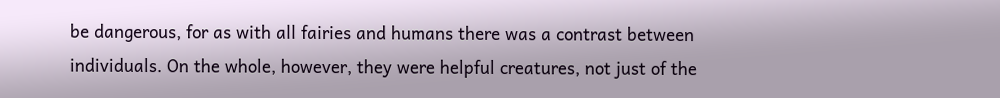be dangerous, for as with all fairies and humans there was a contrast between individuals. On the whole, however, they were helpful creatures, not just of the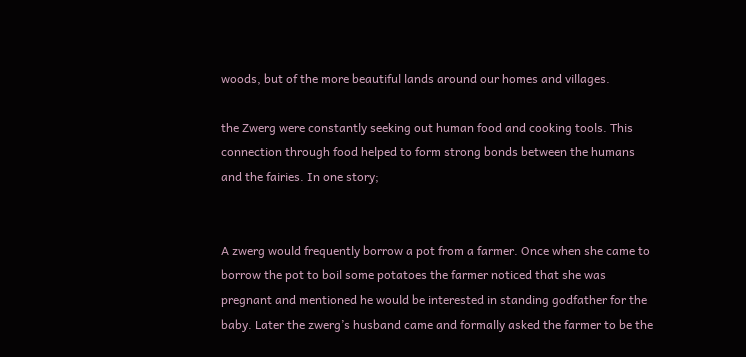woods, but of the more beautiful lands around our homes and villages.

the Zwerg were constantly seeking out human food and cooking tools. This connection through food helped to form strong bonds between the humans and the fairies. In one story;


A zwerg would frequently borrow a pot from a farmer. Once when she came to borrow the pot to boil some potatoes the farmer noticed that she was pregnant and mentioned he would be interested in standing godfather for the baby. Later the zwerg’s husband came and formally asked the farmer to be the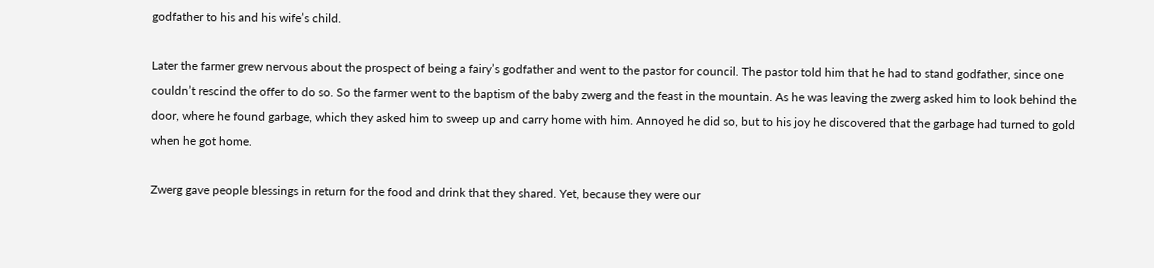godfather to his and his wife’s child.

Later the farmer grew nervous about the prospect of being a fairy’s godfather and went to the pastor for council. The pastor told him that he had to stand godfather, since one couldn’t rescind the offer to do so. So the farmer went to the baptism of the baby zwerg and the feast in the mountain. As he was leaving the zwerg asked him to look behind the door, where he found garbage, which they asked him to sweep up and carry home with him. Annoyed he did so, but to his joy he discovered that the garbage had turned to gold when he got home.

Zwerg gave people blessings in return for the food and drink that they shared. Yet, because they were our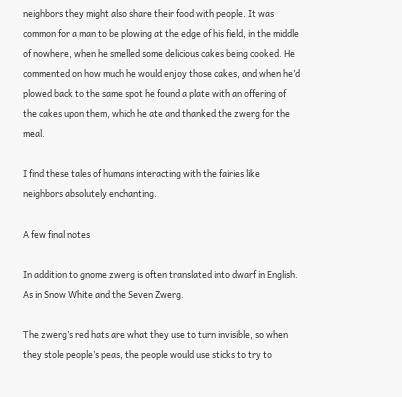neighbors they might also share their food with people. It was common for a man to be plowing at the edge of his field, in the middle of nowhere, when he smelled some delicious cakes being cooked. He commented on how much he would enjoy those cakes, and when he’d plowed back to the same spot he found a plate with an offering of the cakes upon them, which he ate and thanked the zwerg for the meal.

I find these tales of humans interacting with the fairies like neighbors absolutely enchanting.

A few final notes

In addition to gnome zwerg is often translated into dwarf in English. As in Snow White and the Seven Zwerg.

The zwerg’s red hats are what they use to turn invisible, so when they stole people’s peas, the people would use sticks to try to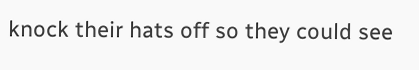knock their hats off so they could see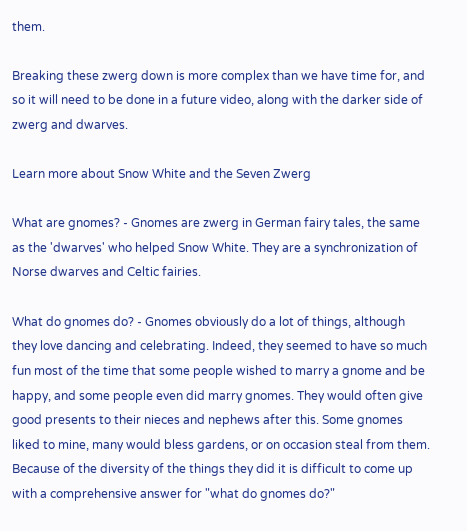them.

Breaking these zwerg down is more complex than we have time for, and so it will need to be done in a future video, along with the darker side of zwerg and dwarves.

Learn more about Snow White and the Seven Zwerg

What are gnomes? - Gnomes are zwerg in German fairy tales, the same as the 'dwarves' who helped Snow White. They are a synchronization of Norse dwarves and Celtic fairies.

What do gnomes do? - Gnomes obviously do a lot of things, although they love dancing and celebrating. Indeed, they seemed to have so much fun most of the time that some people wished to marry a gnome and be happy, and some people even did marry gnomes. They would often give good presents to their nieces and nephews after this. Some gnomes liked to mine, many would bless gardens, or on occasion steal from them. Because of the diversity of the things they did it is difficult to come up with a comprehensive answer for "what do gnomes do?"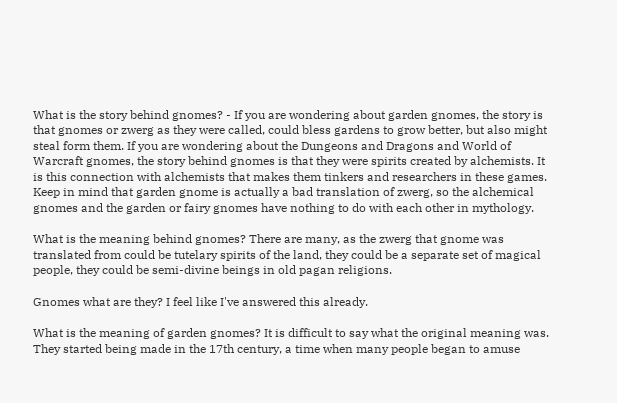What is the story behind gnomes? - If you are wondering about garden gnomes, the story is that gnomes or zwerg as they were called, could bless gardens to grow better, but also might steal form them. If you are wondering about the Dungeons and Dragons and World of Warcraft gnomes, the story behind gnomes is that they were spirits created by alchemists. It is this connection with alchemists that makes them tinkers and researchers in these games. Keep in mind that garden gnome is actually a bad translation of zwerg, so the alchemical gnomes and the garden or fairy gnomes have nothing to do with each other in mythology.

What is the meaning behind gnomes? There are many, as the zwerg that gnome was translated from could be tutelary spirits of the land, they could be a separate set of magical people, they could be semi-divine beings in old pagan religions.

Gnomes what are they? I feel like I've answered this already.

What is the meaning of garden gnomes? It is difficult to say what the original meaning was. They started being made in the 17th century, a time when many people began to amuse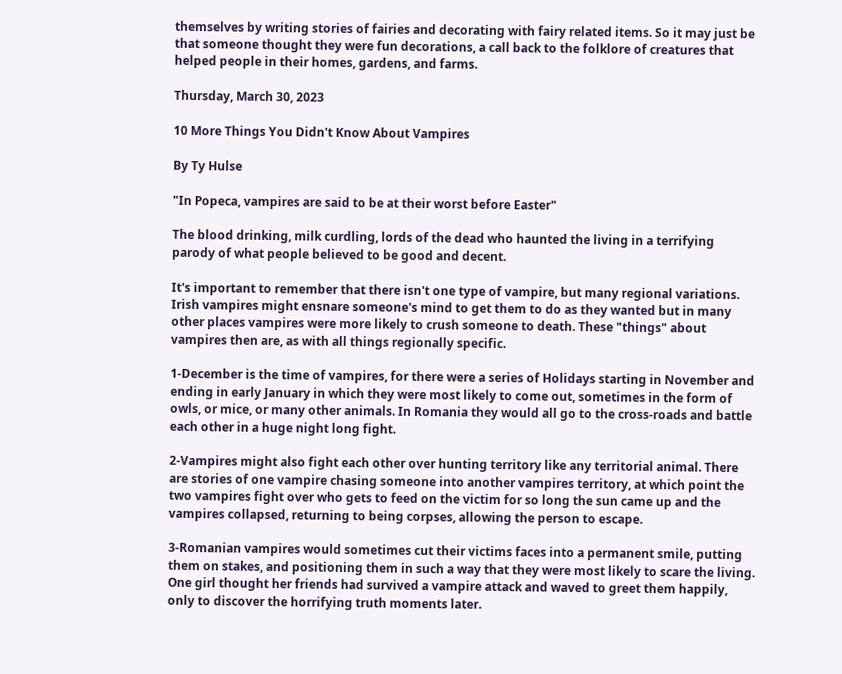themselves by writing stories of fairies and decorating with fairy related items. So it may just be that someone thought they were fun decorations, a call back to the folklore of creatures that helped people in their homes, gardens, and farms.

Thursday, March 30, 2023

10 More Things You Didn't Know About Vampires

By Ty Hulse

"In Popeca, vampires are said to be at their worst before Easter"

The blood drinking, milk curdling, lords of the dead who haunted the living in a terrifying parody of what people believed to be good and decent.

It's important to remember that there isn't one type of vampire, but many regional variations. Irish vampires might ensnare someone's mind to get them to do as they wanted but in many other places vampires were more likely to crush someone to death. These "things" about vampires then are, as with all things regionally specific.

1-December is the time of vampires, for there were a series of Holidays starting in November and ending in early January in which they were most likely to come out, sometimes in the form of owls, or mice, or many other animals. In Romania they would all go to the cross-roads and battle each other in a huge night long fight.

2-Vampires might also fight each other over hunting territory like any territorial animal. There are stories of one vampire chasing someone into another vampires territory, at which point the two vampires fight over who gets to feed on the victim for so long the sun came up and the vampires collapsed, returning to being corpses, allowing the person to escape.

3-Romanian vampires would sometimes cut their victims faces into a permanent smile, putting them on stakes, and positioning them in such a way that they were most likely to scare the living. One girl thought her friends had survived a vampire attack and waved to greet them happily, only to discover the horrifying truth moments later.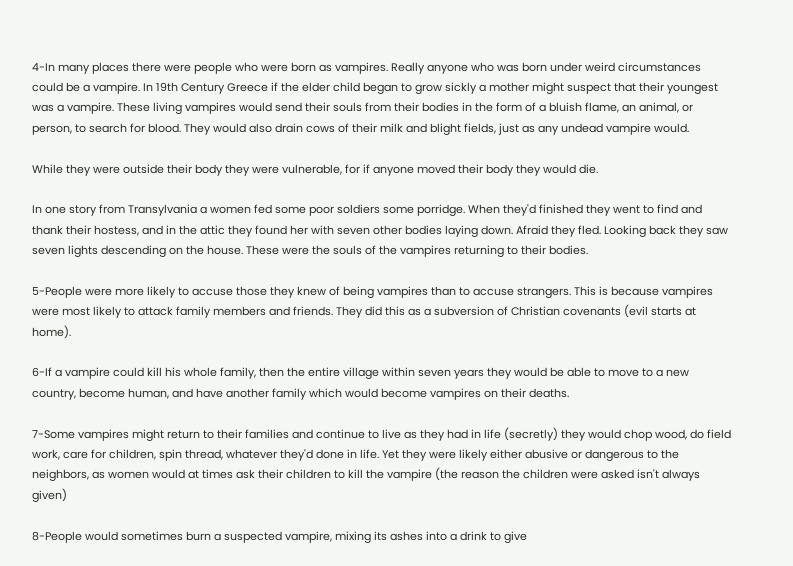4-In many places there were people who were born as vampires. Really anyone who was born under weird circumstances could be a vampire. In 19th Century Greece if the elder child began to grow sickly a mother might suspect that their youngest was a vampire. These living vampires would send their souls from their bodies in the form of a bluish flame, an animal, or person, to search for blood. They would also drain cows of their milk and blight fields, just as any undead vampire would.

While they were outside their body they were vulnerable, for if anyone moved their body they would die.

In one story from Transylvania a women fed some poor soldiers some porridge. When they'd finished they went to find and thank their hostess, and in the attic they found her with seven other bodies laying down. Afraid they fled. Looking back they saw seven lights descending on the house. These were the souls of the vampires returning to their bodies.

5-People were more likely to accuse those they knew of being vampires than to accuse strangers. This is because vampires were most likely to attack family members and friends. They did this as a subversion of Christian covenants (evil starts at home).

6-If a vampire could kill his whole family, then the entire village within seven years they would be able to move to a new country, become human, and have another family which would become vampires on their deaths.

7-Some vampires might return to their families and continue to live as they had in life (secretly) they would chop wood, do field work, care for children, spin thread, whatever they'd done in life. Yet they were likely either abusive or dangerous to the neighbors, as women would at times ask their children to kill the vampire (the reason the children were asked isn't always given)

8-People would sometimes burn a suspected vampire, mixing its ashes into a drink to give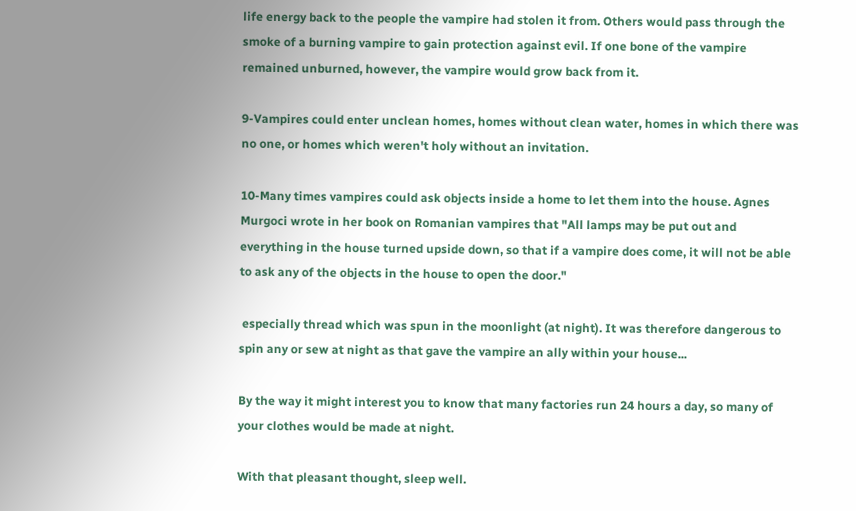life energy back to the people the vampire had stolen it from. Others would pass through the smoke of a burning vampire to gain protection against evil. If one bone of the vampire remained unburned, however, the vampire would grow back from it.

9-Vampires could enter unclean homes, homes without clean water, homes in which there was no one, or homes which weren't holy without an invitation.

10-Many times vampires could ask objects inside a home to let them into the house. Agnes Murgoci wrote in her book on Romanian vampires that "All lamps may be put out and everything in the house turned upside down, so that if a vampire does come, it will not be able to ask any of the objects in the house to open the door."

 especially thread which was spun in the moonlight (at night). It was therefore dangerous to spin any or sew at night as that gave the vampire an ally within your house...

By the way it might interest you to know that many factories run 24 hours a day, so many of your clothes would be made at night.

With that pleasant thought, sleep well.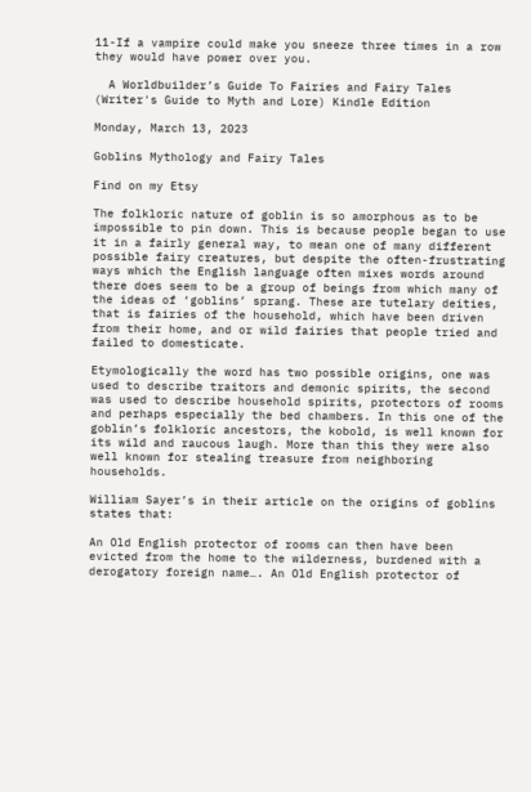11-If a vampire could make you sneeze three times in a row they would have power over you.

  A Worldbuilder’s Guide To Fairies and Fairy Tales (Writer's Guide to Myth and Lore) Kindle Edition

Monday, March 13, 2023

Goblins Mythology and Fairy Tales

Find on my Etsy

The folkloric nature of goblin is so amorphous as to be impossible to pin down. This is because people began to use it in a fairly general way, to mean one of many different possible fairy creatures, but despite the often-frustrating ways which the English language often mixes words around there does seem to be a group of beings from which many of the ideas of ‘goblins’ sprang. These are tutelary deities, that is fairies of the household, which have been driven from their home, and or wild fairies that people tried and failed to domesticate.

Etymologically the word has two possible origins, one was used to describe traitors and demonic spirits, the second was used to describe household spirits, protectors of rooms and perhaps especially the bed chambers. In this one of the goblin’s folkloric ancestors, the kobold, is well known for its wild and raucous laugh. More than this they were also well known for stealing treasure from neighboring households.

William Sayer’s in their article on the origins of goblins states that:

An Old English protector of rooms can then have been evicted from the home to the wilderness, burdened with a derogatory foreign name…. An Old English protector of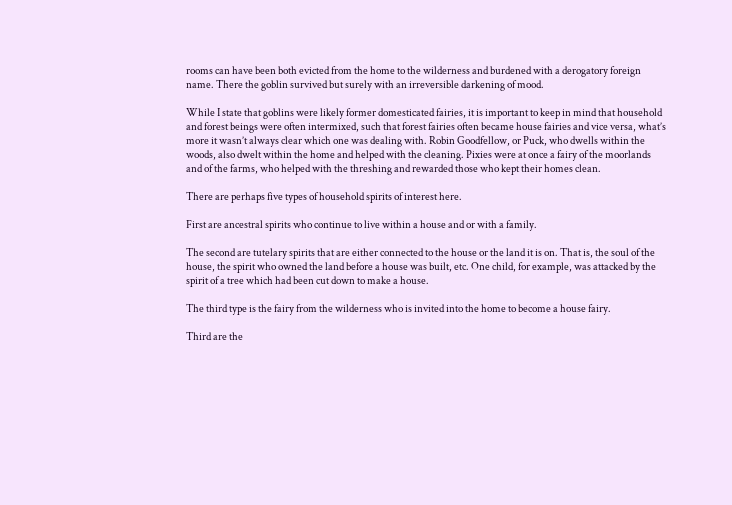rooms can have been both evicted from the home to the wilderness and burdened with a derogatory foreign name. There the goblin survived but surely with an irreversible darkening of mood.

While I state that goblins were likely former domesticated fairies, it is important to keep in mind that household and forest beings were often intermixed, such that forest fairies often became house fairies and vice versa, what’s more it wasn’t always clear which one was dealing with. Robin Goodfellow, or Puck, who dwells within the woods, also dwelt within the home and helped with the cleaning. Pixies were at once a fairy of the moorlands and of the farms, who helped with the threshing and rewarded those who kept their homes clean.

There are perhaps five types of household spirits of interest here.

First are ancestral spirits who continue to live within a house and or with a family.

The second are tutelary spirits that are either connected to the house or the land it is on. That is, the soul of the house, the spirit who owned the land before a house was built, etc. One child, for example, was attacked by the spirit of a tree which had been cut down to make a house.

The third type is the fairy from the wilderness who is invited into the home to become a house fairy.

Third are the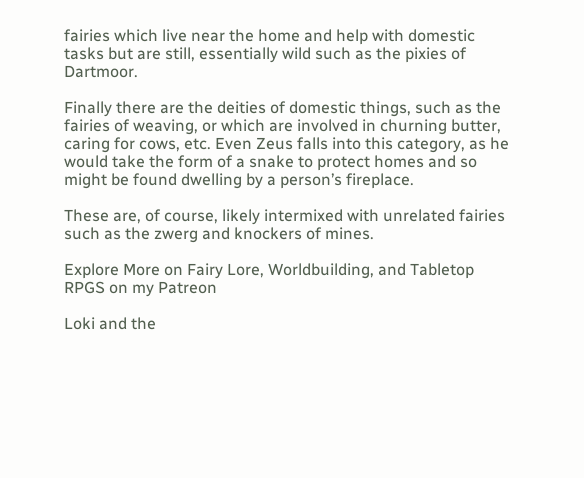fairies which live near the home and help with domestic tasks but are still, essentially wild such as the pixies of Dartmoor.

Finally there are the deities of domestic things, such as the fairies of weaving, or which are involved in churning butter, caring for cows, etc. Even Zeus falls into this category, as he would take the form of a snake to protect homes and so might be found dwelling by a person’s fireplace.

These are, of course, likely intermixed with unrelated fairies such as the zwerg and knockers of mines.

Explore More on Fairy Lore, Worldbuilding, and Tabletop RPGS on my Patreon

Loki and the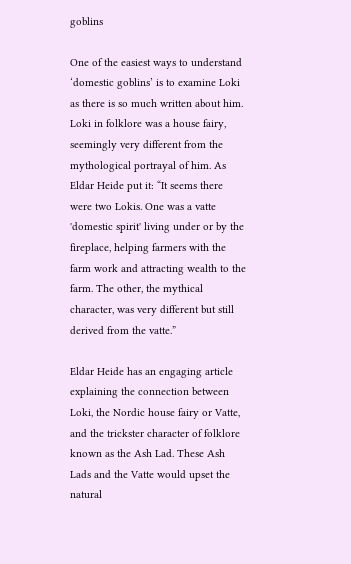goblins

One of the easiest ways to understand ‘domestic goblins’ is to examine Loki as there is so much written about him. Loki in folklore was a house fairy, seemingly very different from the mythological portrayal of him. As Eldar Heide put it: “It seems there were two Lokis. One was a vatte 'domestic spirit' living under or by the fireplace, helping farmers with the farm work and attracting wealth to the farm. The other, the mythical character, was very different but still derived from the vatte.”

Eldar Heide has an engaging article explaining the connection between Loki, the Nordic house fairy or Vatte, and the trickster character of folklore known as the Ash Lad. These Ash Lads and the Vatte would upset the natural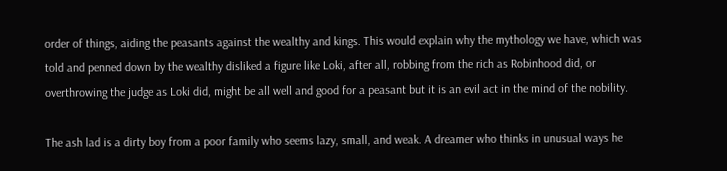order of things, aiding the peasants against the wealthy and kings. This would explain why the mythology we have, which was told and penned down by the wealthy disliked a figure like Loki, after all, robbing from the rich as Robinhood did, or overthrowing the judge as Loki did, might be all well and good for a peasant but it is an evil act in the mind of the nobility.

The ash lad is a dirty boy from a poor family who seems lazy, small, and weak. A dreamer who thinks in unusual ways he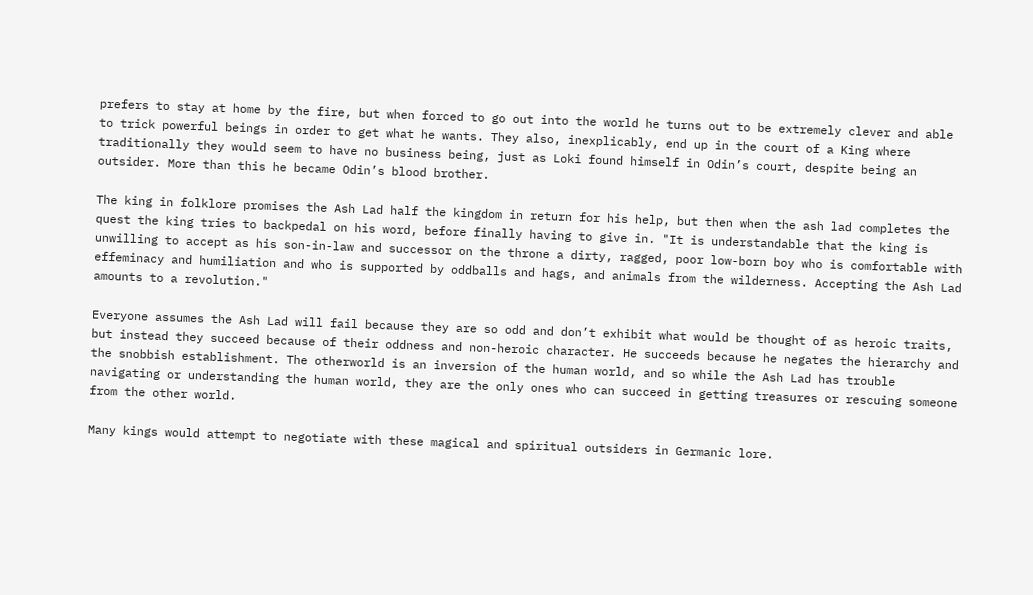prefers to stay at home by the fire, but when forced to go out into the world he turns out to be extremely clever and able to trick powerful beings in order to get what he wants. They also, inexplicably, end up in the court of a King where traditionally they would seem to have no business being, just as Loki found himself in Odin’s court, despite being an outsider. More than this he became Odin’s blood brother.

The king in folklore promises the Ash Lad half the kingdom in return for his help, but then when the ash lad completes the quest the king tries to backpedal on his word, before finally having to give in. "It is understandable that the king is unwilling to accept as his son-in-law and successor on the throne a dirty, ragged, poor low-born boy who is comfortable with effeminacy and humiliation and who is supported by oddballs and hags, and animals from the wilderness. Accepting the Ash Lad amounts to a revolution."

Everyone assumes the Ash Lad will fail because they are so odd and don’t exhibit what would be thought of as heroic traits, but instead they succeed because of their oddness and non-heroic character. He succeeds because he negates the hierarchy and the snobbish establishment. The otherworld is an inversion of the human world, and so while the Ash Lad has trouble navigating or understanding the human world, they are the only ones who can succeed in getting treasures or rescuing someone from the other world.

Many kings would attempt to negotiate with these magical and spiritual outsiders in Germanic lore.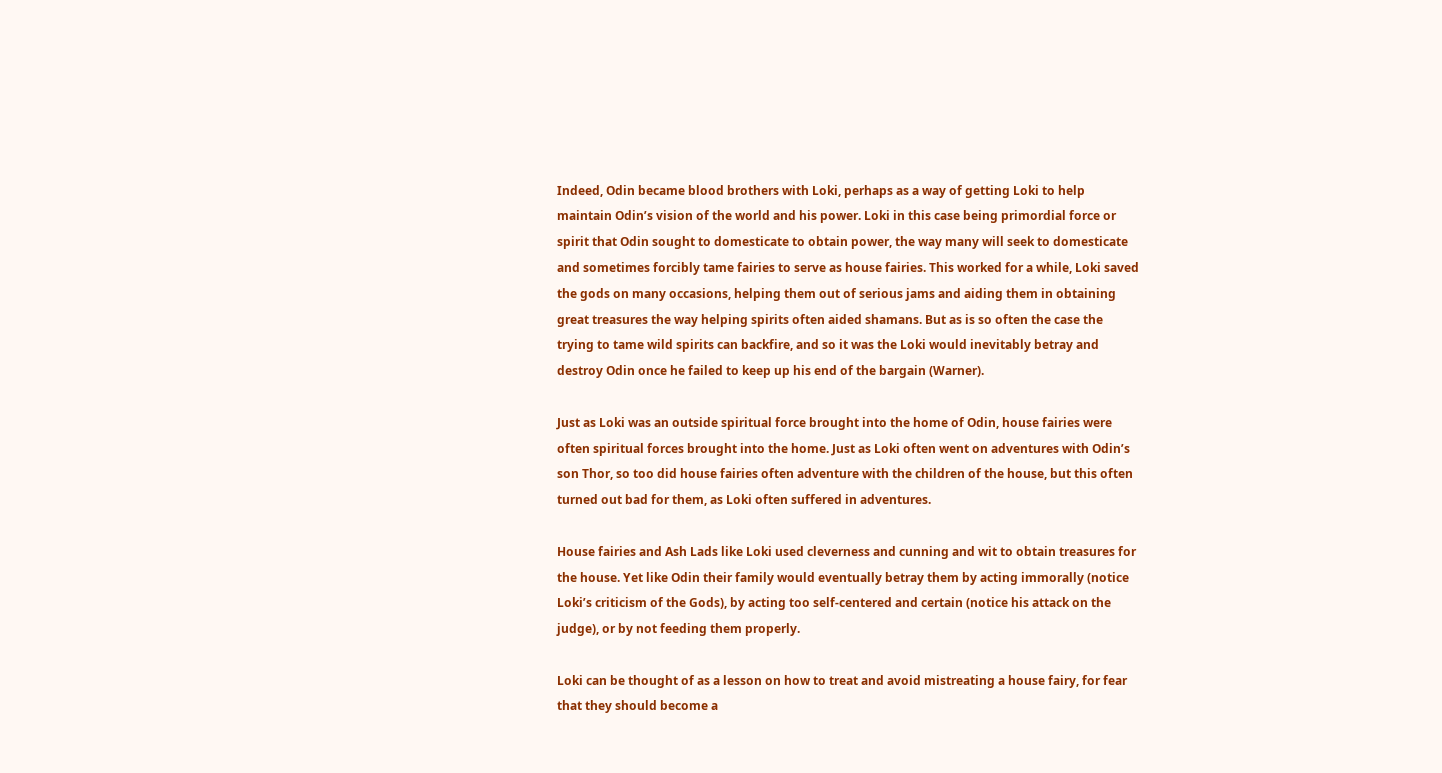Indeed, Odin became blood brothers with Loki, perhaps as a way of getting Loki to help maintain Odin’s vision of the world and his power. Loki in this case being primordial force or spirit that Odin sought to domesticate to obtain power, the way many will seek to domesticate and sometimes forcibly tame fairies to serve as house fairies. This worked for a while, Loki saved the gods on many occasions, helping them out of serious jams and aiding them in obtaining great treasures the way helping spirits often aided shamans. But as is so often the case the trying to tame wild spirits can backfire, and so it was the Loki would inevitably betray and destroy Odin once he failed to keep up his end of the bargain (Warner).

Just as Loki was an outside spiritual force brought into the home of Odin, house fairies were often spiritual forces brought into the home. Just as Loki often went on adventures with Odin’s son Thor, so too did house fairies often adventure with the children of the house, but this often turned out bad for them, as Loki often suffered in adventures.

House fairies and Ash Lads like Loki used cleverness and cunning and wit to obtain treasures for the house. Yet like Odin their family would eventually betray them by acting immorally (notice Loki’s criticism of the Gods), by acting too self-centered and certain (notice his attack on the judge), or by not feeding them properly.

Loki can be thought of as a lesson on how to treat and avoid mistreating a house fairy, for fear that they should become a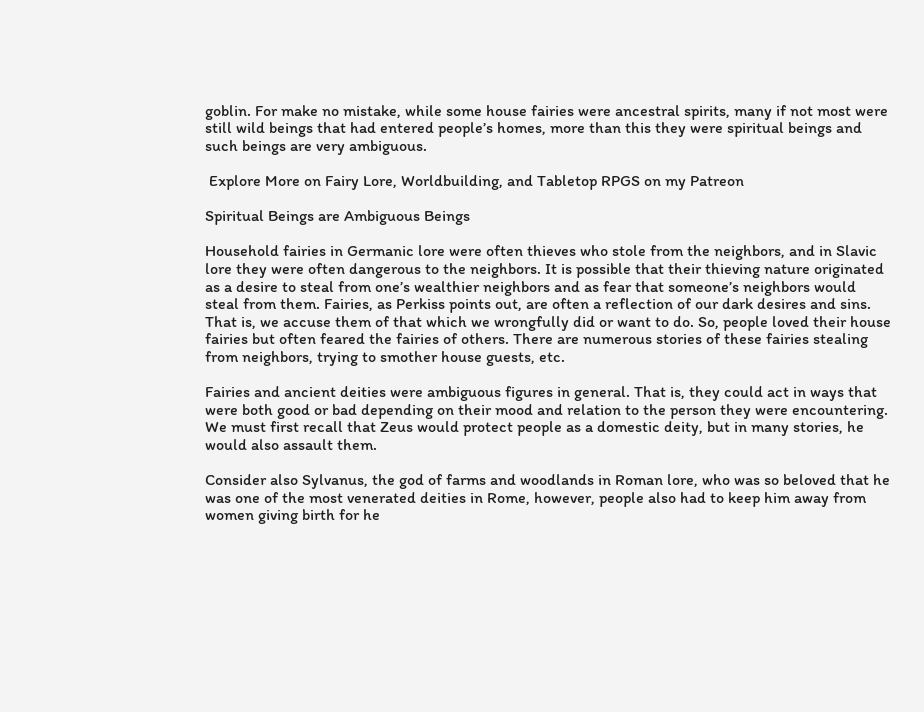goblin. For make no mistake, while some house fairies were ancestral spirits, many if not most were still wild beings that had entered people’s homes, more than this they were spiritual beings and such beings are very ambiguous.

 Explore More on Fairy Lore, Worldbuilding, and Tabletop RPGS on my Patreon

Spiritual Beings are Ambiguous Beings

Household fairies in Germanic lore were often thieves who stole from the neighbors, and in Slavic lore they were often dangerous to the neighbors. It is possible that their thieving nature originated as a desire to steal from one’s wealthier neighbors and as fear that someone’s neighbors would steal from them. Fairies, as Perkiss points out, are often a reflection of our dark desires and sins. That is, we accuse them of that which we wrongfully did or want to do. So, people loved their house fairies but often feared the fairies of others. There are numerous stories of these fairies stealing from neighbors, trying to smother house guests, etc.

Fairies and ancient deities were ambiguous figures in general. That is, they could act in ways that were both good or bad depending on their mood and relation to the person they were encountering. We must first recall that Zeus would protect people as a domestic deity, but in many stories, he would also assault them.

Consider also Sylvanus, the god of farms and woodlands in Roman lore, who was so beloved that he was one of the most venerated deities in Rome, however, people also had to keep him away from women giving birth for he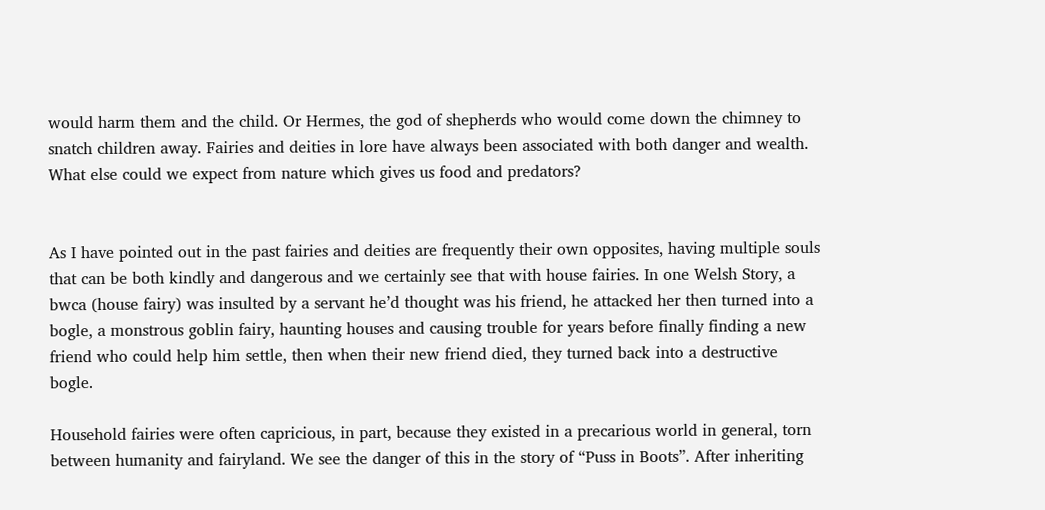would harm them and the child. Or Hermes, the god of shepherds who would come down the chimney to snatch children away. Fairies and deities in lore have always been associated with both danger and wealth. What else could we expect from nature which gives us food and predators?


As I have pointed out in the past fairies and deities are frequently their own opposites, having multiple souls that can be both kindly and dangerous and we certainly see that with house fairies. In one Welsh Story, a bwca (house fairy) was insulted by a servant he’d thought was his friend, he attacked her then turned into a bogle, a monstrous goblin fairy, haunting houses and causing trouble for years before finally finding a new friend who could help him settle, then when their new friend died, they turned back into a destructive bogle.

Household fairies were often capricious, in part, because they existed in a precarious world in general, torn between humanity and fairyland. We see the danger of this in the story of “Puss in Boots”. After inheriting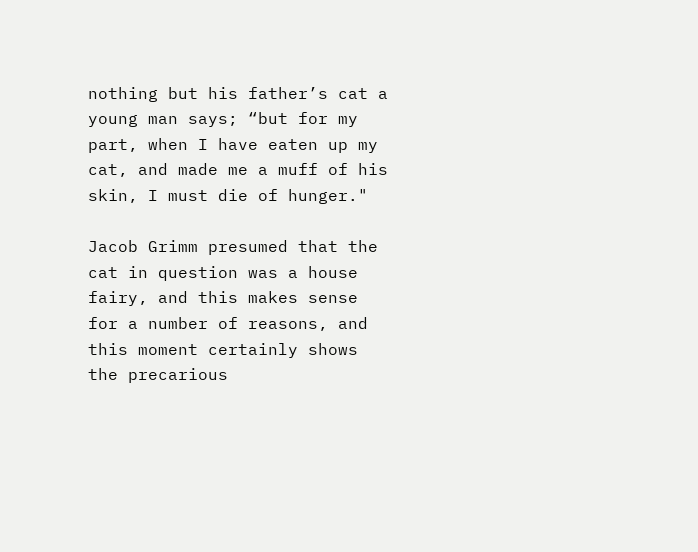nothing but his father’s cat a young man says; “but for my part, when I have eaten up my cat, and made me a muff of his skin, I must die of hunger."

Jacob Grimm presumed that the cat in question was a house fairy, and this makes sense for a number of reasons, and this moment certainly shows the precarious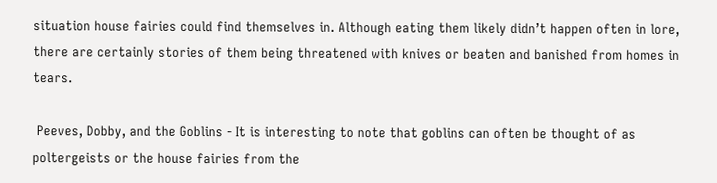situation house fairies could find themselves in. Although eating them likely didn’t happen often in lore, there are certainly stories of them being threatened with knives or beaten and banished from homes in tears.

 Peeves, Dobby, and the Goblins - It is interesting to note that goblins can often be thought of as poltergeists or the house fairies from the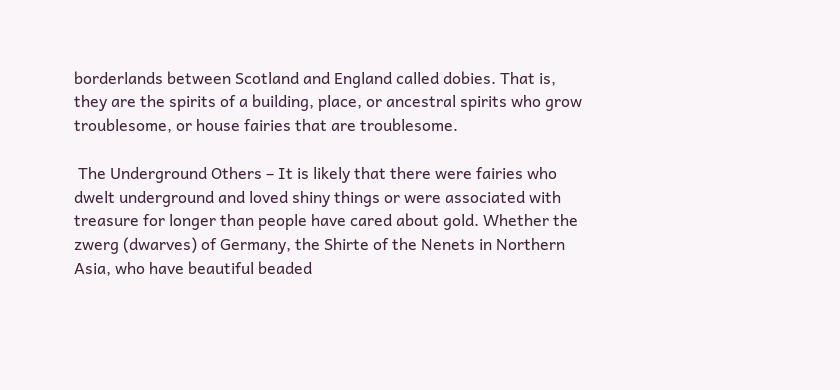borderlands between Scotland and England called dobies. That is, they are the spirits of a building, place, or ancestral spirits who grow troublesome, or house fairies that are troublesome.

 The Underground Others – It is likely that there were fairies who dwelt underground and loved shiny things or were associated with treasure for longer than people have cared about gold. Whether the zwerg (dwarves) of Germany, the Shirte of the Nenets in Northern Asia, who have beautiful beaded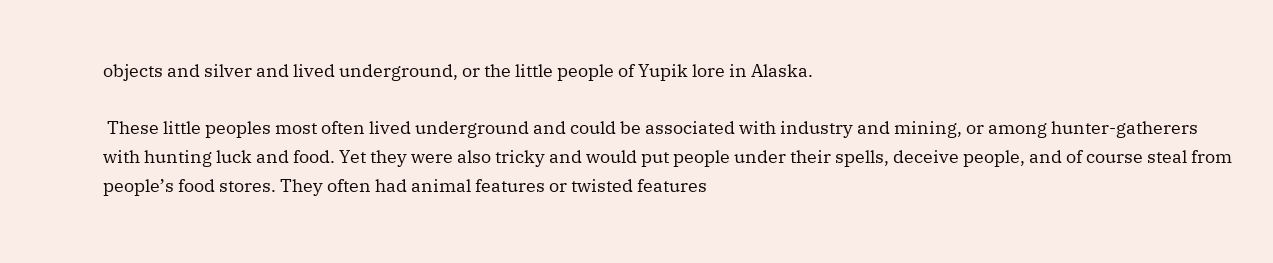objects and silver and lived underground, or the little people of Yupik lore in Alaska.

 These little peoples most often lived underground and could be associated with industry and mining, or among hunter-gatherers with hunting luck and food. Yet they were also tricky and would put people under their spells, deceive people, and of course steal from people’s food stores. They often had animal features or twisted features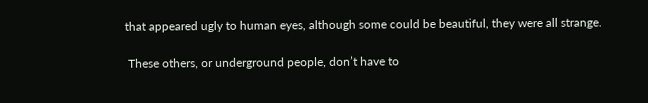that appeared ugly to human eyes, although some could be beautiful, they were all strange.

 These others, or underground people, don’t have to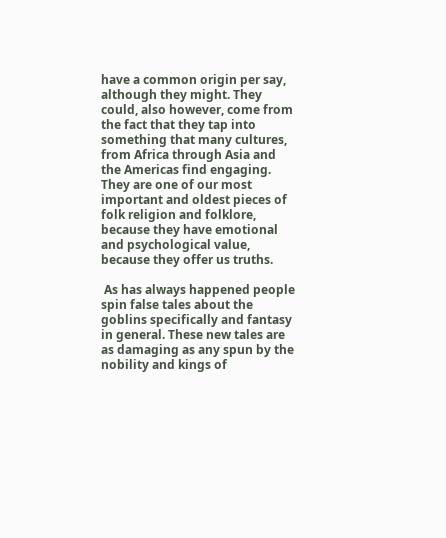have a common origin per say, although they might. They could, also however, come from the fact that they tap into something that many cultures, from Africa through Asia and the Americas find engaging. They are one of our most important and oldest pieces of folk religion and folklore, because they have emotional and psychological value, because they offer us truths.

 As has always happened people spin false tales about the goblins specifically and fantasy in general. These new tales are as damaging as any spun by the nobility and kings of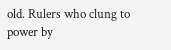old. Rulers who clung to power by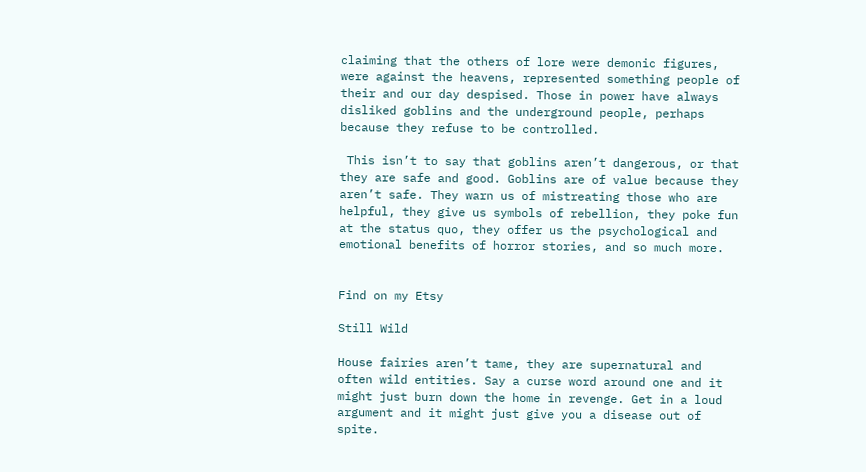claiming that the others of lore were demonic figures, were against the heavens, represented something people of their and our day despised. Those in power have always disliked goblins and the underground people, perhaps because they refuse to be controlled.

 This isn’t to say that goblins aren’t dangerous, or that they are safe and good. Goblins are of value because they aren’t safe. They warn us of mistreating those who are helpful, they give us symbols of rebellion, they poke fun at the status quo, they offer us the psychological and emotional benefits of horror stories, and so much more.


Find on my Etsy

Still Wild

House fairies aren’t tame, they are supernatural and often wild entities. Say a curse word around one and it might just burn down the home in revenge. Get in a loud argument and it might just give you a disease out of spite.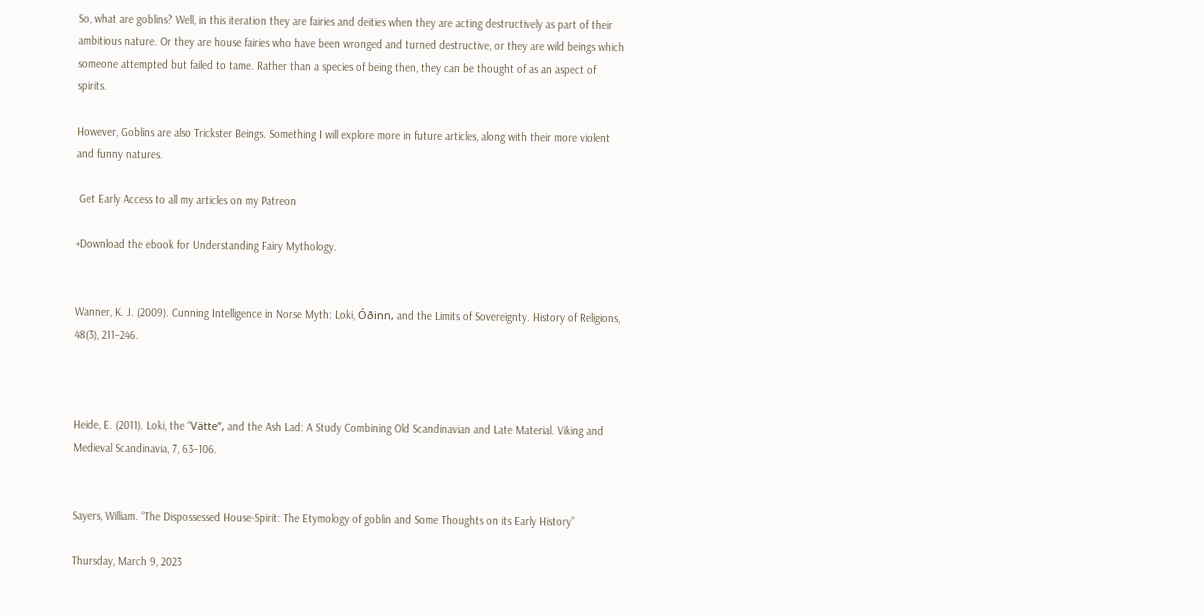So, what are goblins? Well, in this iteration they are fairies and deities when they are acting destructively as part of their ambitious nature. Or they are house fairies who have been wronged and turned destructive, or they are wild beings which someone attempted but failed to tame. Rather than a species of being then, they can be thought of as an aspect of spirits.

However, Goblins are also Trickster Beings. Something I will explore more in future articles, along with their more violent and funny natures.

 Get Early Access to all my articles on my Patreon

+Download the ebook for Understanding Fairy Mythology.


Wanner, K. J. (2009). Cunning Intelligence in Norse Myth: Loki, Óðinn, and the Limits of Sovereignty. History of Religions, 48(3), 211–246.



Heide, E. (2011). Loki, the “Vätte”, and the Ash Lad: A Study Combining Old Scandinavian and Late Material. Viking and Medieval Scandinavia, 7, 63–106.


Sayers, William. “The Dispossessed House-Spirit: The Etymology of goblin and Some Thoughts on its Early History”

Thursday, March 9, 2023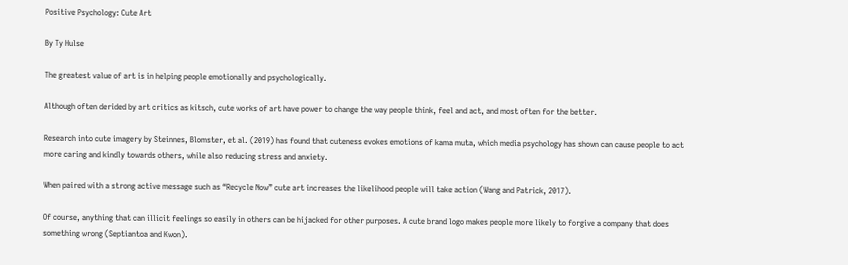Positive Psychology: Cute Art

By Ty Hulse

The greatest value of art is in helping people emotionally and psychologically.

Although often derided by art critics as kitsch, cute works of art have power to change the way people think, feel and act, and most often for the better.

Research into cute imagery by Steinnes, Blomster, et al. (2019) has found that cuteness evokes emotions of kama muta, which media psychology has shown can cause people to act more caring and kindly towards others, while also reducing stress and anxiety.

When paired with a strong active message such as “Recycle Now” cute art increases the likelihood people will take action (Wang and Patrick, 2017).

Of course, anything that can illicit feelings so easily in others can be hijacked for other purposes. A cute brand logo makes people more likely to forgive a company that does something wrong (Septiantoa and Kwon).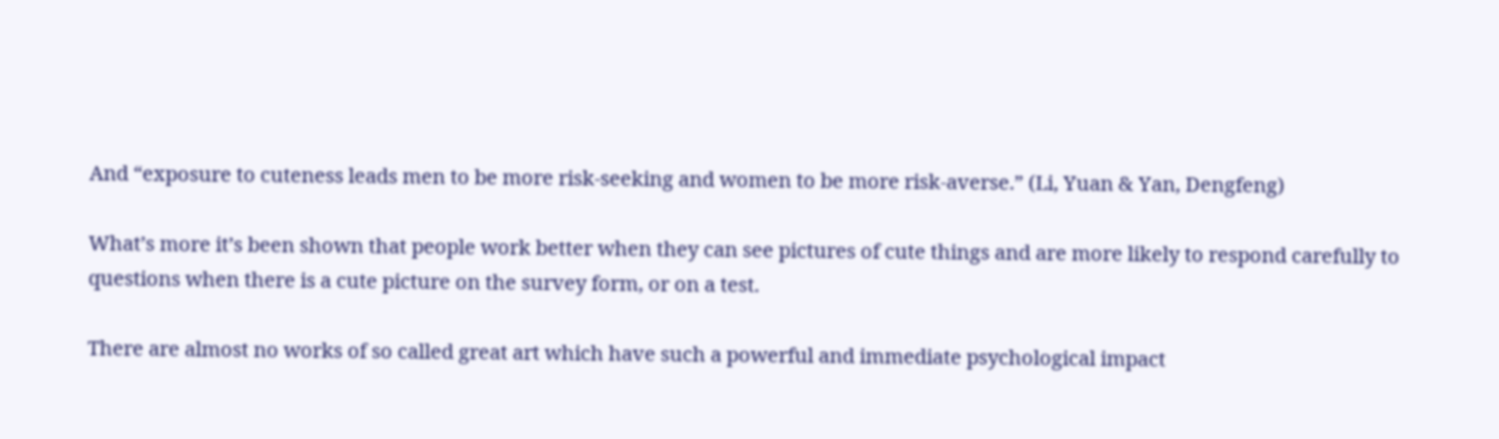And “exposure to cuteness leads men to be more risk-seeking and women to be more risk-averse.” (Li, Yuan & Yan, Dengfeng)

What’s more it’s been shown that people work better when they can see pictures of cute things and are more likely to respond carefully to questions when there is a cute picture on the survey form, or on a test.

There are almost no works of so called great art which have such a powerful and immediate psychological impact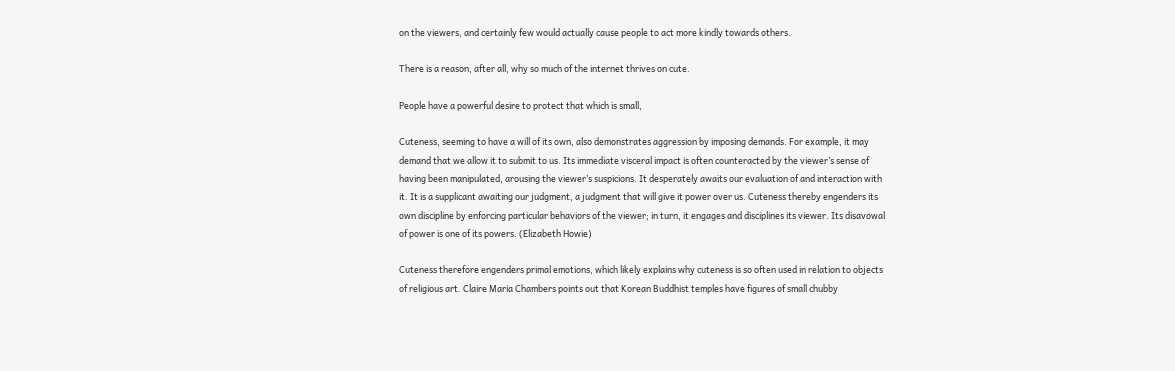on the viewers, and certainly few would actually cause people to act more kindly towards others.

There is a reason, after all, why so much of the internet thrives on cute.

People have a powerful desire to protect that which is small,

Cuteness, seeming to have a will of its own, also demonstrates aggression by imposing demands. For example, it may demand that we allow it to submit to us. Its immediate visceral impact is often counteracted by the viewer’s sense of having been manipulated, arousing the viewer’s suspicions. It desperately awaits our evaluation of and interaction with it. It is a supplicant awaiting our judgment, a judgment that will give it power over us. Cuteness thereby engenders its own discipline by enforcing particular behaviors of the viewer; in turn, it engages and disciplines its viewer. Its disavowal of power is one of its powers. (Elizabeth Howie)

Cuteness therefore engenders primal emotions, which likely explains why cuteness is so often used in relation to objects of religious art. Claire Maria Chambers points out that Korean Buddhist temples have figures of small chubby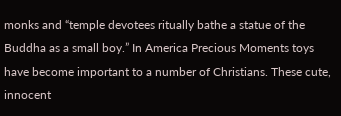monks and “temple devotees ritually bathe a statue of the Buddha as a small boy.” In America Precious Moments toys have become important to a number of Christians. These cute, innocent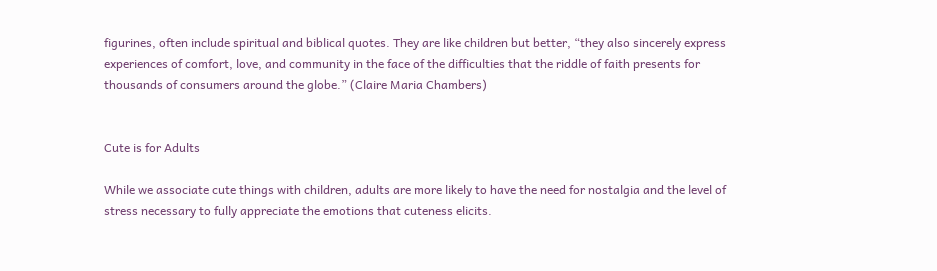figurines, often include spiritual and biblical quotes. They are like children but better, “they also sincerely express experiences of comfort, love, and community in the face of the difficulties that the riddle of faith presents for thousands of consumers around the globe.” (Claire Maria Chambers)


Cute is for Adults

While we associate cute things with children, adults are more likely to have the need for nostalgia and the level of stress necessary to fully appreciate the emotions that cuteness elicits.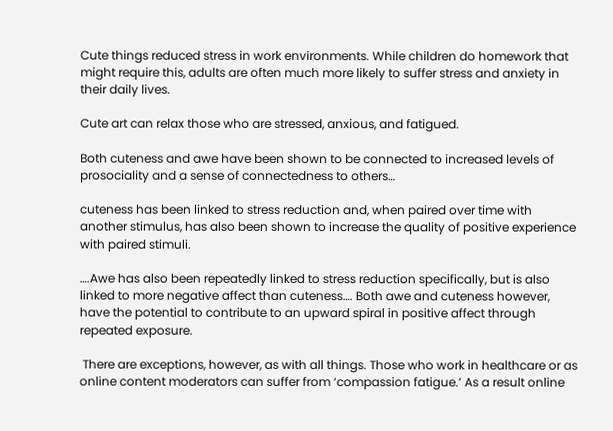Cute things reduced stress in work environments. While children do homework that might require this, adults are often much more likely to suffer stress and anxiety in their daily lives.

Cute art can relax those who are stressed, anxious, and fatigued.

Both cuteness and awe have been shown to be connected to increased levels of prosociality and a sense of connectedness to others…

cuteness has been linked to stress reduction and, when paired over time with another stimulus, has also been shown to increase the quality of positive experience with paired stimuli.

….Awe has also been repeatedly linked to stress reduction specifically, but is also linked to more negative affect than cuteness…. Both awe and cuteness however, have the potential to contribute to an upward spiral in positive affect through repeated exposure.

 There are exceptions, however, as with all things. Those who work in healthcare or as online content moderators can suffer from ‘compassion fatigue.’ As a result online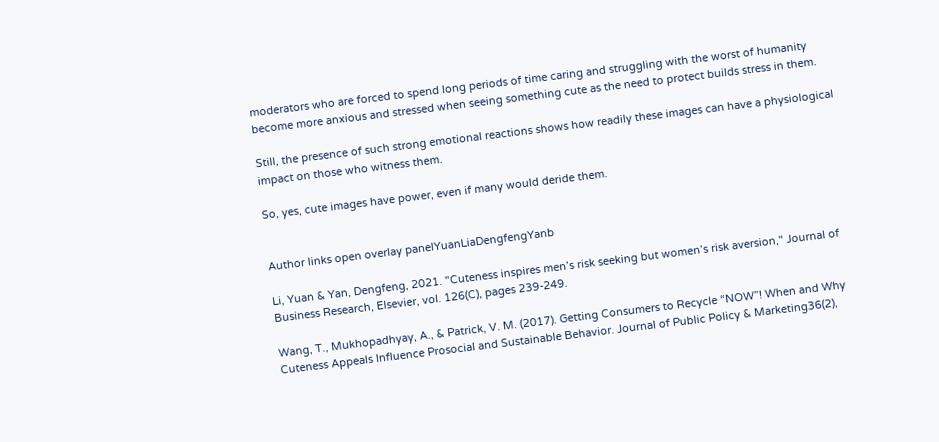moderators who are forced to spend long periods of time caring and struggling with the worst of humanity become more anxious and stressed when seeing something cute as the need to protect builds stress in them.

Still, the presence of such strong emotional reactions shows how readily these images can have a physiological impact on those who witness them.

So, yes, cute images have power, even if many would deride them.


Author links open overlay panelYuanLiaDengfengYanb

Li, Yuan & Yan, Dengfeng, 2021. "Cuteness inspires men’s risk seeking but women’s risk aversion," Journal of Business Research, Elsevier, vol. 126(C), pages 239-249.

Wang, T., Mukhopadhyay, A., & Patrick, V. M. (2017). Getting Consumers to Recycle “NOW”! When and Why Cuteness Appeals Influence Prosocial and Sustainable Behavior. Journal of Public Policy & Marketing36(2),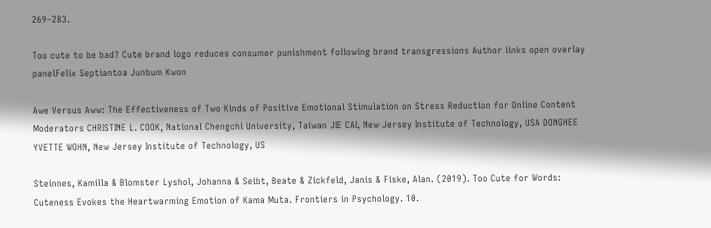269–283.

Too cute to be bad? Cute brand logo reduces consumer punishment following brand transgressions Author links open overlay panelFelix Septiantoa Junbum Kwon

Awe Versus Aww: The Effectiveness of Two Kinds of Positive Emotional Stimulation on Stress Reduction for Online Content Moderators CHRISTINE L. COOK, National Chengchi University, Taiwan JIE CAI, New Jersey Institute of Technology, USA DONGHEE YVETTE WOHN, New Jersey Institute of Technology, US

Steinnes, Kamilla & Blomster Lyshol, Johanna & Seibt, Beate & Zickfeld, Janis & Fiske, Alan. (2019). Too Cute for Words: Cuteness Evokes the Heartwarming Emotion of Kama Muta. Frontiers in Psychology. 10.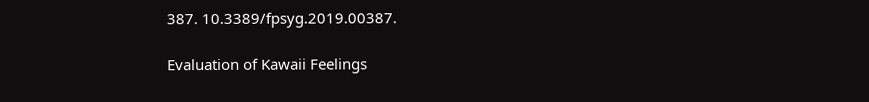387. 10.3389/fpsyg.2019.00387.

Evaluation of Kawaii Feelings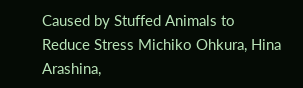Caused by Stuffed Animals to Reduce Stress Michiko Ohkura, Hina Arashina,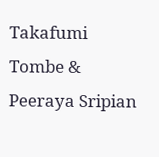Takafumi Tombe & Peeraya Sripian